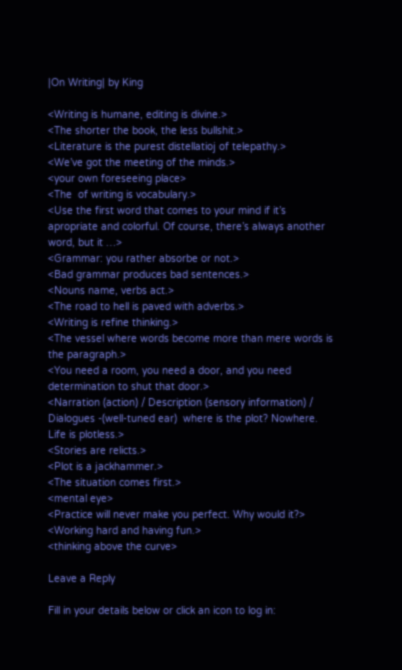|On Writing| by King

<Writing is humane, editing is divine.>
<The shorter the book, the less bullshit.>
<Literature is the purest distellatioj of telepathy.>
<We’ve got the meeting of the minds.>
<your own foreseeing place>
<The  of writing is vocabulary.>
<Use the first word that comes to your mind if it’s apropriate and colorful. Of course, there’s always another word, but it …>
<Grammar: you rather absorbe or not.>
<Bad grammar produces bad sentences.>
<Nouns name, verbs act.>
<The road to hell is paved with adverbs.>
<Writing is refine thinking.>
<The vessel where words become more than mere words is the paragraph.>
<You need a room, you need a door, and you need determination to shut that door.>
<Narration (action) / Description (sensory information) / Dialogues -(well-tuned ear)  where is the plot? Nowhere. Life is plotless.>
<Stories are relicts.>
<Plot is a jackhammer.>
<The situation comes first.>
<mental eye>
<Practice will never make you perfect. Why would it?>
<Working hard and having fun.>
<thinking above the curve>

Leave a Reply

Fill in your details below or click an icon to log in: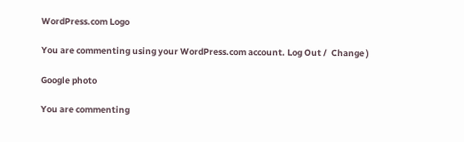WordPress.com Logo

You are commenting using your WordPress.com account. Log Out /  Change )

Google photo

You are commenting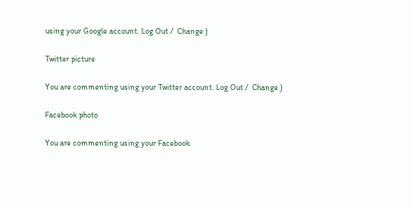using your Google account. Log Out /  Change )

Twitter picture

You are commenting using your Twitter account. Log Out /  Change )

Facebook photo

You are commenting using your Facebook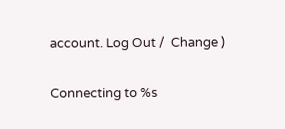account. Log Out /  Change )

Connecting to %s